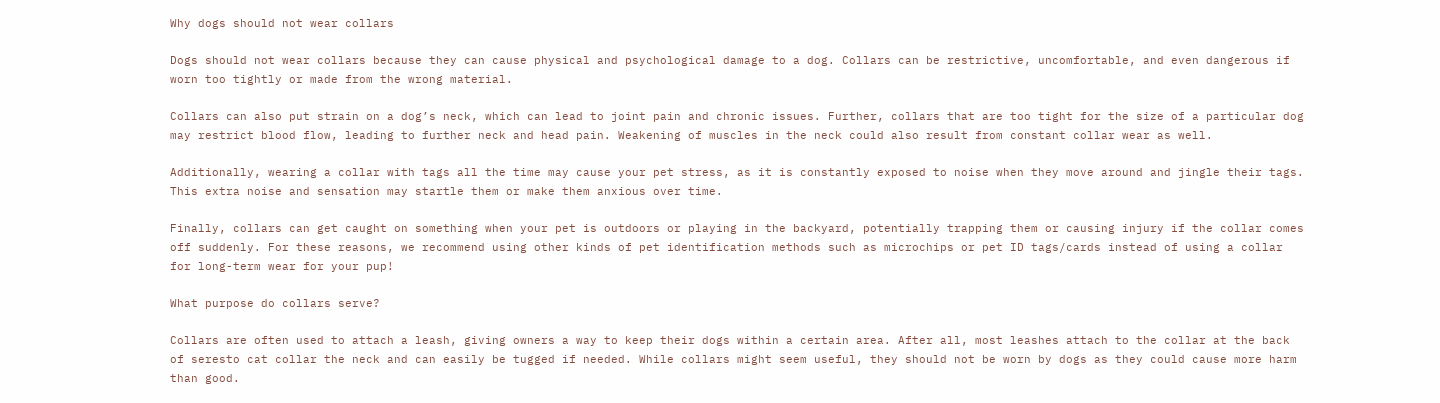Why dogs should not wear collars

Dogs should not wear collars because they can cause physical and psychological damage to a dog. Collars can be restrictive, uncomfortable, and even dangerous if worn too tightly or made from the wrong material.

Collars can also put strain on a dog’s neck, which can lead to joint pain and chronic issues. Further, collars that are too tight for the size of a particular dog may restrict blood flow, leading to further neck and head pain. Weakening of muscles in the neck could also result from constant collar wear as well.

Additionally, wearing a collar with tags all the time may cause your pet stress, as it is constantly exposed to noise when they move around and jingle their tags. This extra noise and sensation may startle them or make them anxious over time.

Finally, collars can get caught on something when your pet is outdoors or playing in the backyard, potentially trapping them or causing injury if the collar comes off suddenly. For these reasons, we recommend using other kinds of pet identification methods such as microchips or pet ID tags/cards instead of using a collar for long-term wear for your pup!

What purpose do collars serve?

Collars are often used to attach a leash, giving owners a way to keep their dogs within a certain area. After all, most leashes attach to the collar at the back of seresto cat collar the neck and can easily be tugged if needed. While collars might seem useful, they should not be worn by dogs as they could cause more harm than good.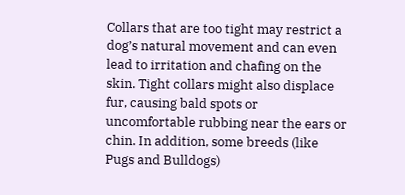Collars that are too tight may restrict a dog’s natural movement and can even lead to irritation and chafing on the skin. Tight collars might also displace fur, causing bald spots or uncomfortable rubbing near the ears or chin. In addition, some breeds (like Pugs and Bulldogs)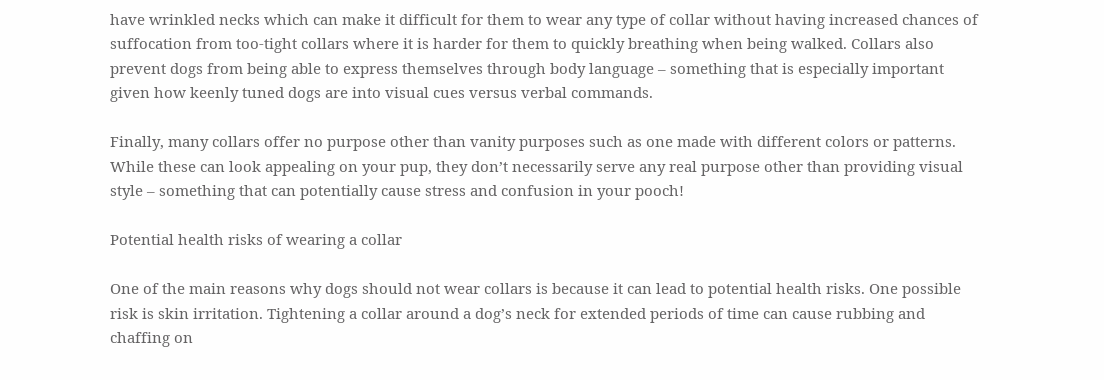have wrinkled necks which can make it difficult for them to wear any type of collar without having increased chances of suffocation from too-tight collars where it is harder for them to quickly breathing when being walked. Collars also prevent dogs from being able to express themselves through body language – something that is especially important given how keenly tuned dogs are into visual cues versus verbal commands.

Finally, many collars offer no purpose other than vanity purposes such as one made with different colors or patterns. While these can look appealing on your pup, they don’t necessarily serve any real purpose other than providing visual style – something that can potentially cause stress and confusion in your pooch!

Potential health risks of wearing a collar

One of the main reasons why dogs should not wear collars is because it can lead to potential health risks. One possible risk is skin irritation. Tightening a collar around a dog’s neck for extended periods of time can cause rubbing and chaffing on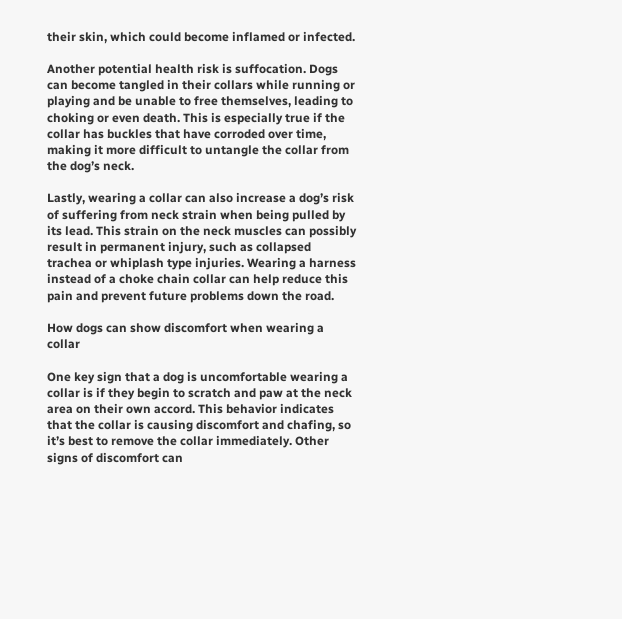their skin, which could become inflamed or infected.

Another potential health risk is suffocation. Dogs can become tangled in their collars while running or playing and be unable to free themselves, leading to choking or even death. This is especially true if the collar has buckles that have corroded over time, making it more difficult to untangle the collar from the dog’s neck.

Lastly, wearing a collar can also increase a dog’s risk of suffering from neck strain when being pulled by its lead. This strain on the neck muscles can possibly result in permanent injury, such as collapsed trachea or whiplash type injuries. Wearing a harness instead of a choke chain collar can help reduce this pain and prevent future problems down the road.

How dogs can show discomfort when wearing a collar

One key sign that a dog is uncomfortable wearing a collar is if they begin to scratch and paw at the neck area on their own accord. This behavior indicates that the collar is causing discomfort and chafing, so it’s best to remove the collar immediately. Other signs of discomfort can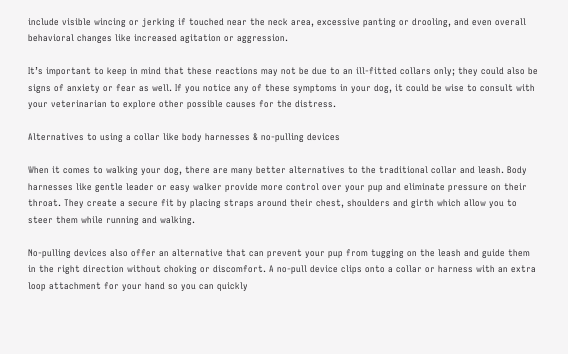include visible wincing or jerking if touched near the neck area, excessive panting or drooling, and even overall behavioral changes like increased agitation or aggression.

It’s important to keep in mind that these reactions may not be due to an ill-fitted collars only; they could also be signs of anxiety or fear as well. If you notice any of these symptoms in your dog, it could be wise to consult with your veterinarian to explore other possible causes for the distress.

Alternatives to using a collar like body harnesses & no-pulling devices

When it comes to walking your dog, there are many better alternatives to the traditional collar and leash. Body harnesses like gentle leader or easy walker provide more control over your pup and eliminate pressure on their throat. They create a secure fit by placing straps around their chest, shoulders and girth which allow you to steer them while running and walking.

No-pulling devices also offer an alternative that can prevent your pup from tugging on the leash and guide them in the right direction without choking or discomfort. A no-pull device clips onto a collar or harness with an extra loop attachment for your hand so you can quickly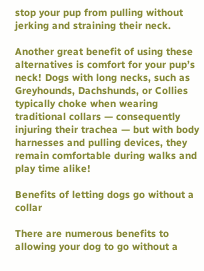stop your pup from pulling without jerking and straining their neck.

Another great benefit of using these alternatives is comfort for your pup’s neck! Dogs with long necks, such as Greyhounds, Dachshunds, or Collies typically choke when wearing traditional collars — consequently injuring their trachea — but with body harnesses and pulling devices, they remain comfortable during walks and play time alike!

Benefits of letting dogs go without a collar

There are numerous benefits to allowing your dog to go without a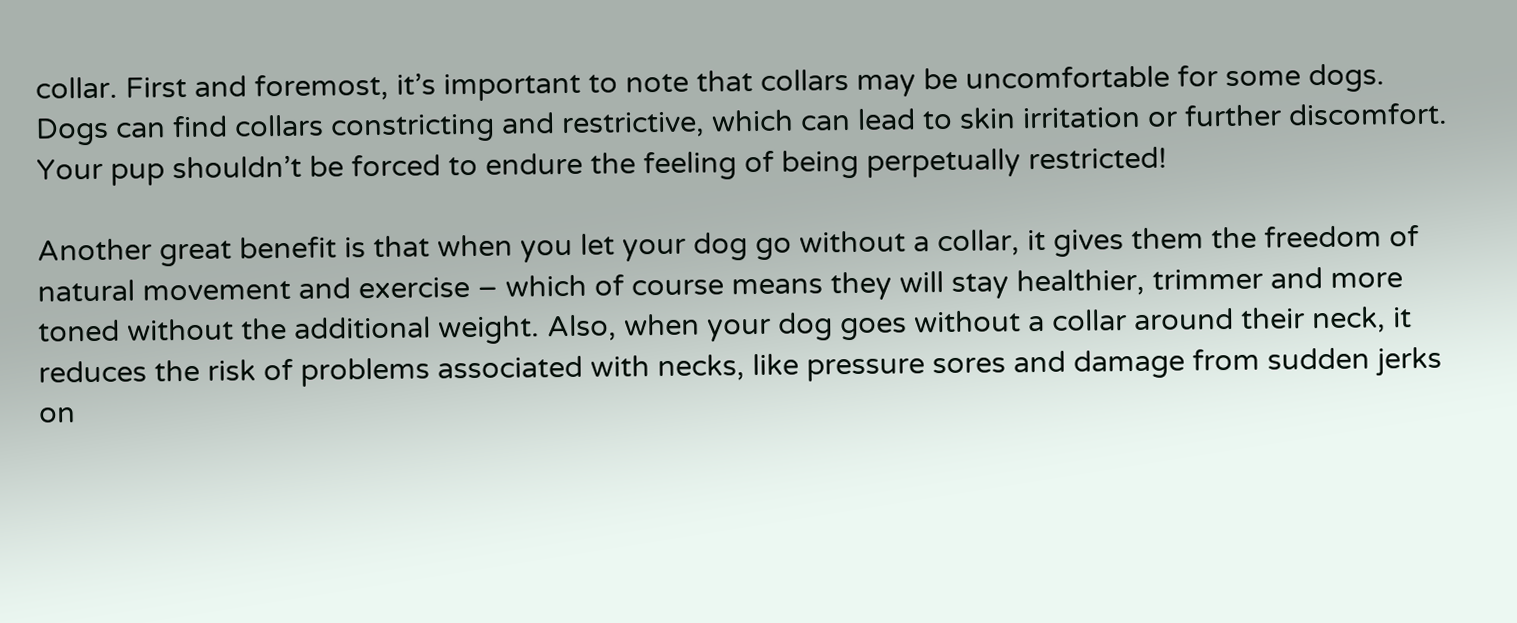collar. First and foremost, it’s important to note that collars may be uncomfortable for some dogs. Dogs can find collars constricting and restrictive, which can lead to skin irritation or further discomfort. Your pup shouldn’t be forced to endure the feeling of being perpetually restricted!

Another great benefit is that when you let your dog go without a collar, it gives them the freedom of natural movement and exercise – which of course means they will stay healthier, trimmer and more toned without the additional weight. Also, when your dog goes without a collar around their neck, it reduces the risk of problems associated with necks, like pressure sores and damage from sudden jerks on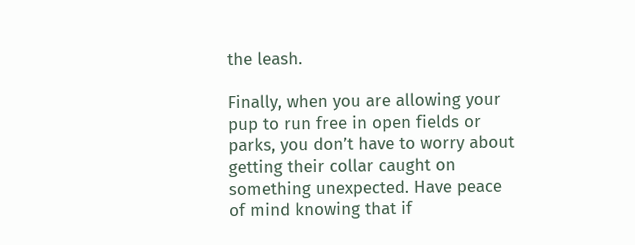the leash.

Finally, when you are allowing your pup to run free in open fields or parks, you don’t have to worry about getting their collar caught on something unexpected. Have peace of mind knowing that if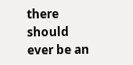there should ever be an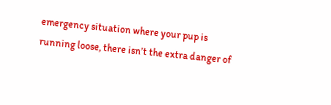emergency situation where your pup is running loose, there isn’t the extra danger of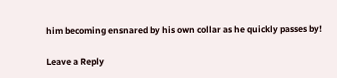him becoming ensnared by his own collar as he quickly passes by!

Leave a Reply